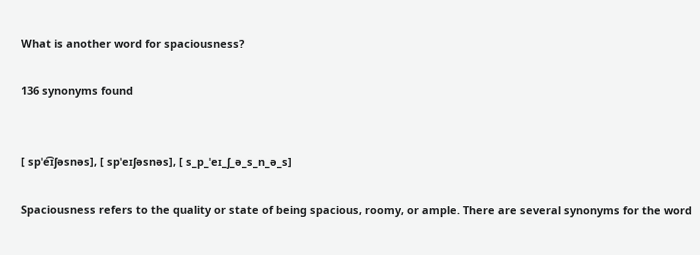What is another word for spaciousness?

136 synonyms found


[ spˈe͡ɪʃəsnəs], [ spˈeɪʃəsnəs], [ s_p_ˈeɪ_ʃ_ə_s_n_ə_s]

Spaciousness refers to the quality or state of being spacious, roomy, or ample. There are several synonyms for the word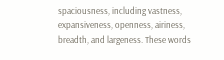spaciousness, including vastness, expansiveness, openness, airiness, breadth, and largeness. These words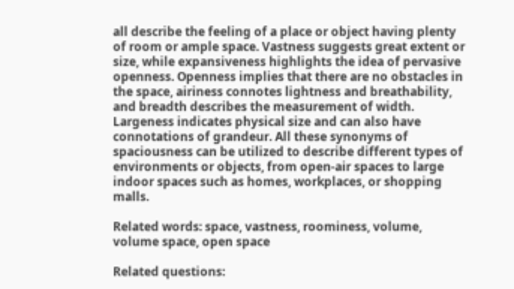all describe the feeling of a place or object having plenty of room or ample space. Vastness suggests great extent or size, while expansiveness highlights the idea of pervasive openness. Openness implies that there are no obstacles in the space, airiness connotes lightness and breathability, and breadth describes the measurement of width. Largeness indicates physical size and can also have connotations of grandeur. All these synonyms of spaciousness can be utilized to describe different types of environments or objects, from open-air spaces to large indoor spaces such as homes, workplaces, or shopping malls.

Related words: space, vastness, roominess, volume, volume space, open space

Related questions: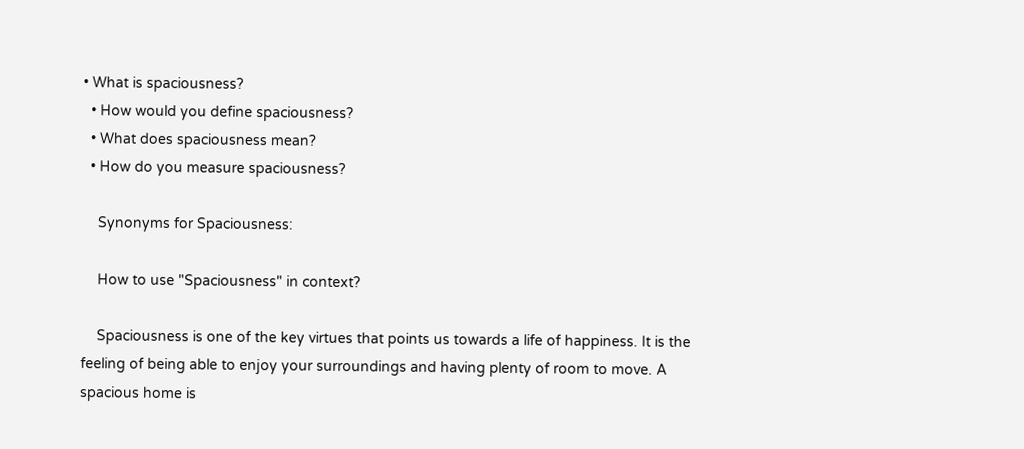• What is spaciousness?
  • How would you define spaciousness?
  • What does spaciousness mean?
  • How do you measure spaciousness?

    Synonyms for Spaciousness:

    How to use "Spaciousness" in context?

    Spaciousness is one of the key virtues that points us towards a life of happiness. It is the feeling of being able to enjoy your surroundings and having plenty of room to move. A spacious home is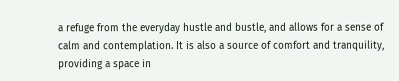a refuge from the everyday hustle and bustle, and allows for a sense of calm and contemplation. It is also a source of comfort and tranquility, providing a space in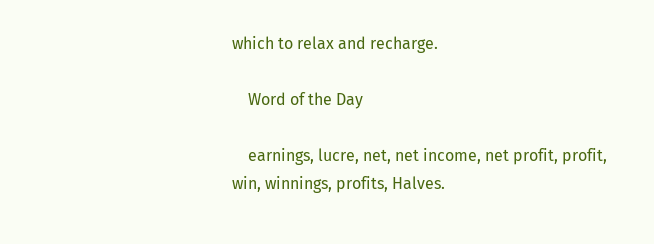which to relax and recharge.

    Word of the Day

    earnings, lucre, net, net income, net profit, profit, win, winnings, profits, Halves.